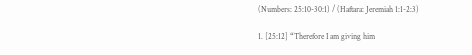(Numbers: 25:10-30:1) / (Haftara: Jeremiah 1:1-2:3)

1. [25:12] “Therefore I am giving him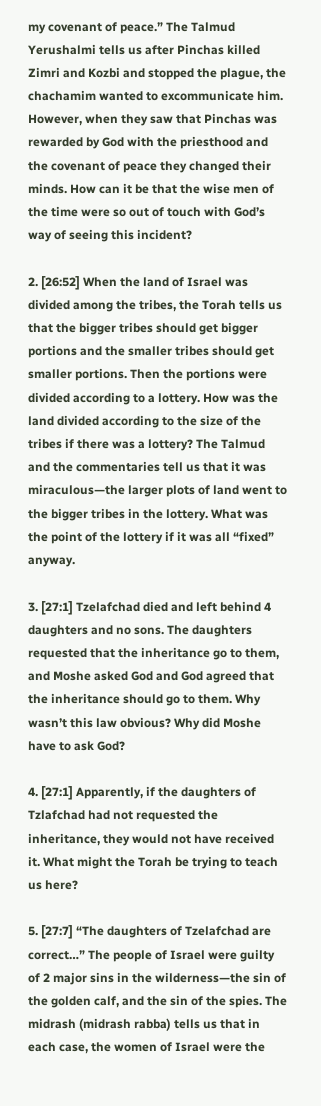my covenant of peace.” The Talmud Yerushalmi tells us after Pinchas killed Zimri and Kozbi and stopped the plague, the chachamim wanted to excommunicate him. However, when they saw that Pinchas was rewarded by God with the priesthood and the covenant of peace they changed their minds. How can it be that the wise men of the time were so out of touch with God’s way of seeing this incident?

2. [26:52] When the land of Israel was divided among the tribes, the Torah tells us that the bigger tribes should get bigger portions and the smaller tribes should get smaller portions. Then the portions were divided according to a lottery. How was the land divided according to the size of the tribes if there was a lottery? The Talmud and the commentaries tell us that it was miraculous—the larger plots of land went to the bigger tribes in the lottery. What was the point of the lottery if it was all “fixed” anyway.

3. [27:1] Tzelafchad died and left behind 4 daughters and no sons. The daughters requested that the inheritance go to them, and Moshe asked God and God agreed that the inheritance should go to them. Why wasn’t this law obvious? Why did Moshe have to ask God?

4. [27:1] Apparently, if the daughters of Tzlafchad had not requested the inheritance, they would not have received it. What might the Torah be trying to teach us here?

5. [27:7] “The daughters of Tzelafchad are correct…” The people of Israel were guilty of 2 major sins in the wilderness—the sin of the golden calf, and the sin of the spies. The midrash (midrash rabba) tells us that in each case, the women of Israel were the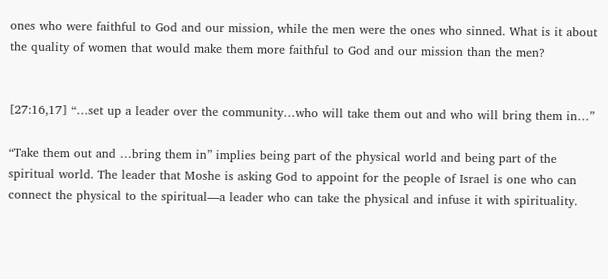ones who were faithful to God and our mission, while the men were the ones who sinned. What is it about the quality of women that would make them more faithful to God and our mission than the men?


[27:16,17] “…set up a leader over the community…who will take them out and who will bring them in…”

“Take them out and …bring them in” implies being part of the physical world and being part of the spiritual world. The leader that Moshe is asking God to appoint for the people of Israel is one who can connect the physical to the spiritual—a leader who can take the physical and infuse it with spirituality.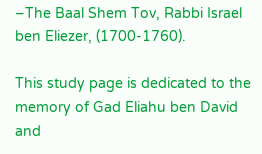–The Baal Shem Tov, Rabbi Israel ben Eliezer, (1700-1760).

This study page is dedicated to the memory of Gad Eliahu ben David and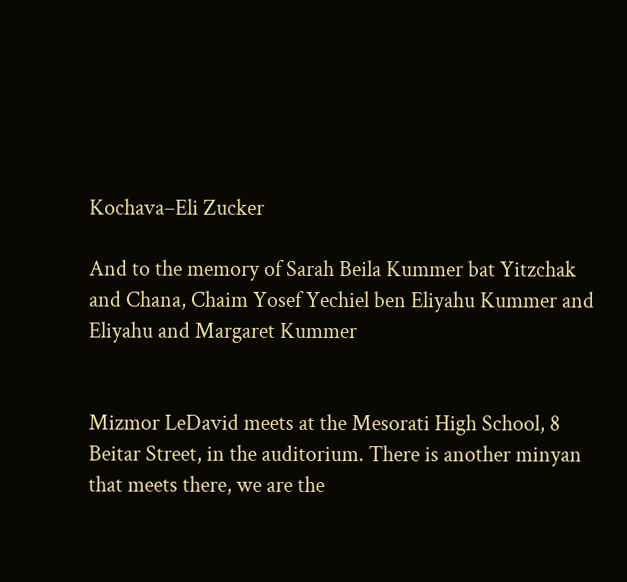Kochava–Eli Zucker

And to the memory of Sarah Beila Kummer bat Yitzchak and Chana, Chaim Yosef Yechiel ben Eliyahu Kummer and Eliyahu and Margaret Kummer


Mizmor LeDavid meets at the Mesorati High School, 8 Beitar Street, in the auditorium. There is another minyan that meets there, we are the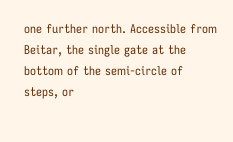one further north. Accessible from Beitar, the single gate at the bottom of the semi-circle of steps, or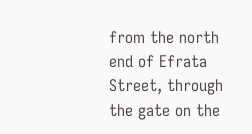from the north end of Efrata Street, through the gate on the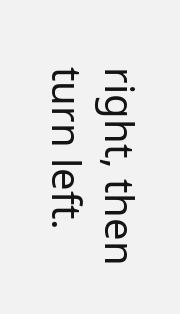right, then turn left.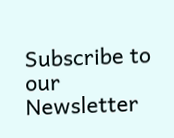Subscribe to our Newsletter